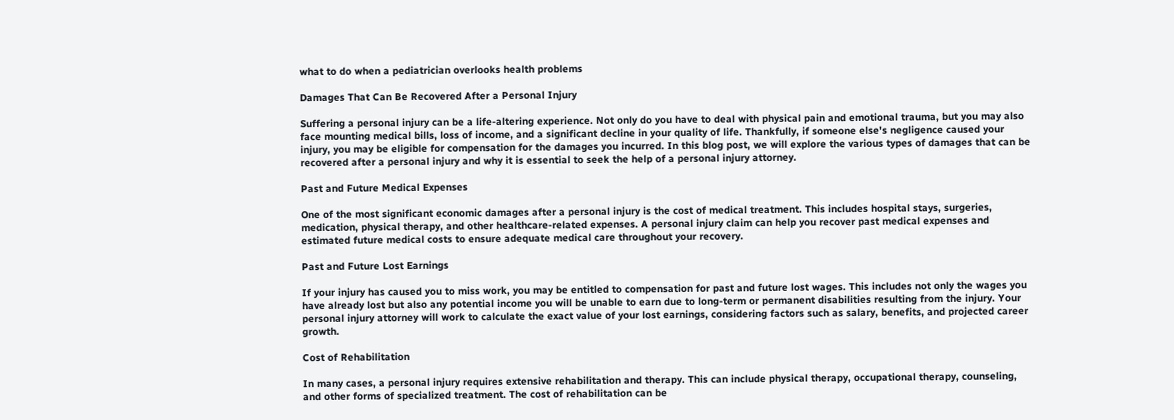what to do when a pediatrician overlooks health problems

Damages That Can Be Recovered After a Personal Injury

Suffering a personal injury can be a life-altering experience. Not only do you have to deal with physical pain and emotional trauma, but you may also face mounting medical bills, loss of income, and a significant decline in your quality of life. Thankfully, if someone else's negligence caused your injury, you may be eligible for compensation for the damages you incurred. In this blog post, we will explore the various types of damages that can be recovered after a personal injury and why it is essential to seek the help of a personal injury attorney.

Past and Future Medical Expenses

One of the most significant economic damages after a personal injury is the cost of medical treatment. This includes hospital stays, surgeries, medication, physical therapy, and other healthcare-related expenses. A personal injury claim can help you recover past medical expenses and estimated future medical costs to ensure adequate medical care throughout your recovery.

Past and Future Lost Earnings

If your injury has caused you to miss work, you may be entitled to compensation for past and future lost wages. This includes not only the wages you have already lost but also any potential income you will be unable to earn due to long-term or permanent disabilities resulting from the injury. Your personal injury attorney will work to calculate the exact value of your lost earnings, considering factors such as salary, benefits, and projected career growth.

Cost of Rehabilitation

In many cases, a personal injury requires extensive rehabilitation and therapy. This can include physical therapy, occupational therapy, counseling, and other forms of specialized treatment. The cost of rehabilitation can be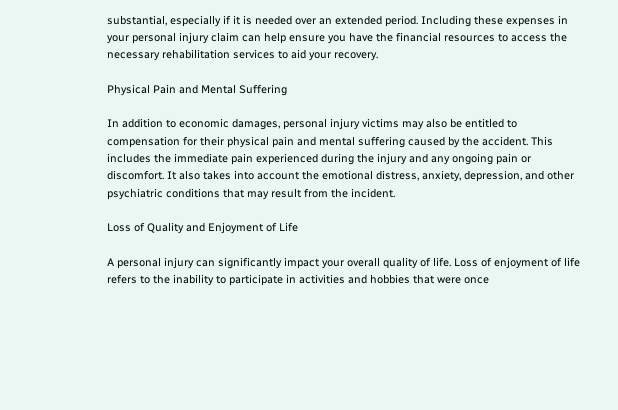substantial, especially if it is needed over an extended period. Including these expenses in your personal injury claim can help ensure you have the financial resources to access the necessary rehabilitation services to aid your recovery.

Physical Pain and Mental Suffering

In addition to economic damages, personal injury victims may also be entitled to compensation for their physical pain and mental suffering caused by the accident. This includes the immediate pain experienced during the injury and any ongoing pain or discomfort. It also takes into account the emotional distress, anxiety, depression, and other psychiatric conditions that may result from the incident.

Loss of Quality and Enjoyment of Life

A personal injury can significantly impact your overall quality of life. Loss of enjoyment of life refers to the inability to participate in activities and hobbies that were once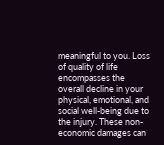meaningful to you. Loss of quality of life encompasses the overall decline in your physical, emotional, and social well-being due to the injury. These non-economic damages can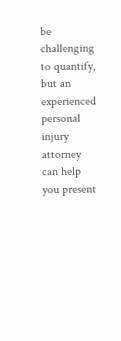be challenging to quantify, but an experienced personal injury attorney can help you present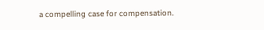a compelling case for compensation.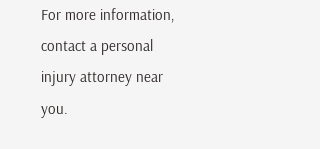For more information, contact a personal injury attorney near you.